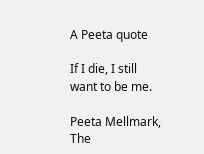A Peeta quote

If I die, I still want to be me.

Peeta Mellmark, The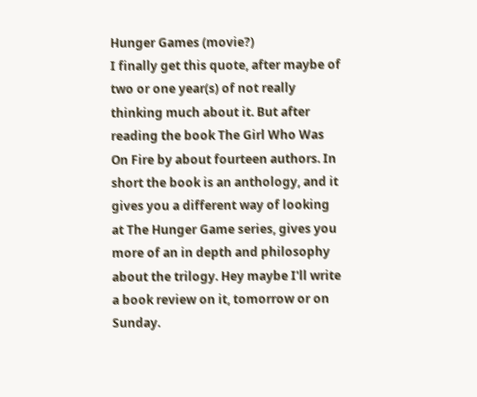Hunger Games (movie?)
I finally get this quote, after maybe of two or one year(s) of not really thinking much about it. But after reading the book The Girl Who Was On Fire by about fourteen authors. In short the book is an anthology, and it gives you a different way of looking at The Hunger Game series, gives you more of an in depth and philosophy about the trilogy. Hey maybe I'll write a book review on it, tomorrow or on Sunday.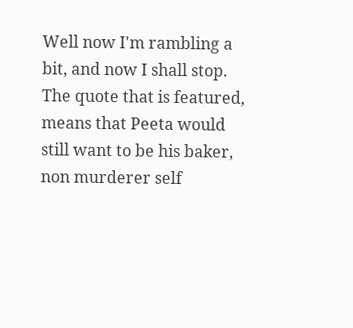Well now I'm rambling a bit, and now I shall stop. The quote that is featured, means that Peeta would still want to be his baker, non murderer self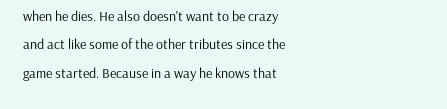when he dies. He also doesn't want to be crazy and act like some of the other tributes since the game started. Because in a way he knows that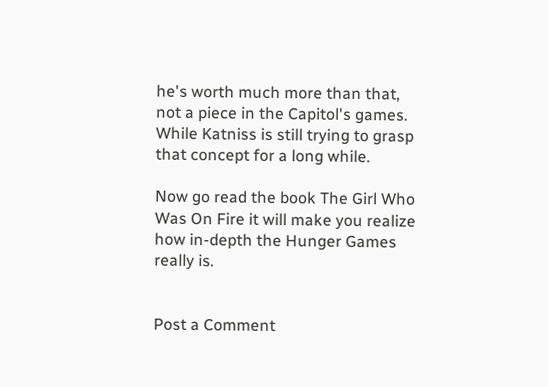he's worth much more than that, not a piece in the Capitol's games. While Katniss is still trying to grasp that concept for a long while.

Now go read the book The Girl Who Was On Fire it will make you realize how in-depth the Hunger Games really is.


Post a Comment